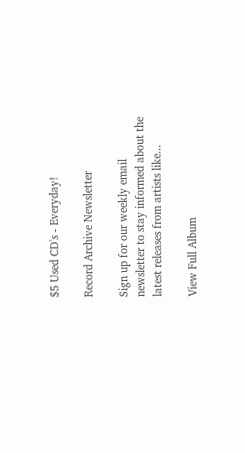$5 Used CD's - Everyday!

Record Archive Newsletter

Sign up for our weekly email newsletter to stay informed about the latest releases from artists like...

View Full Album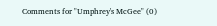Comments for "Umphrey's McGee" (0)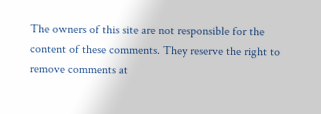The owners of this site are not responsible for the content of these comments. They reserve the right to remove comments at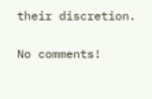their discretion.

No comments!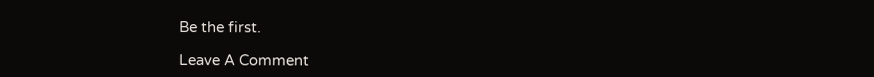Be the first.

Leave A Comment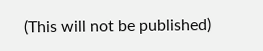(This will not be published)